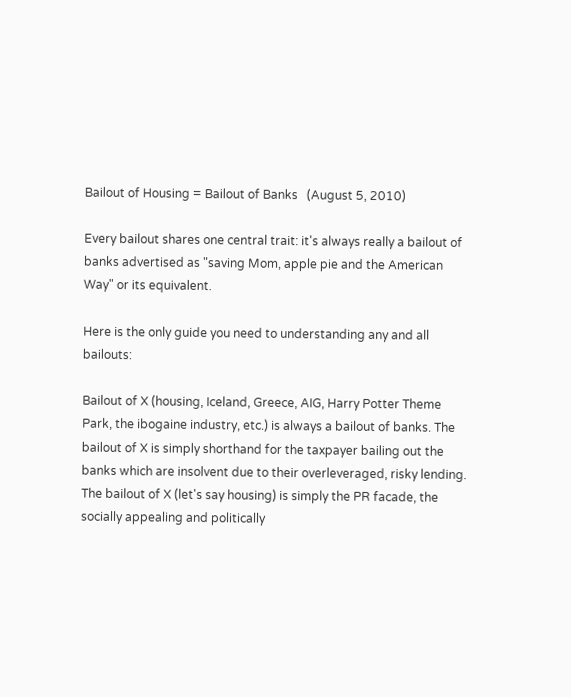Bailout of Housing = Bailout of Banks   (August 5, 2010)

Every bailout shares one central trait: it's always really a bailout of banks advertised as "saving Mom, apple pie and the American Way" or its equivalent.

Here is the only guide you need to understanding any and all bailouts:

Bailout of X (housing, Iceland, Greece, AIG, Harry Potter Theme Park, the ibogaine industry, etc.) is always a bailout of banks. The bailout of X is simply shorthand for the taxpayer bailing out the banks which are insolvent due to their overleveraged, risky lending. The bailout of X (let's say housing) is simply the PR facade, the socially appealing and politically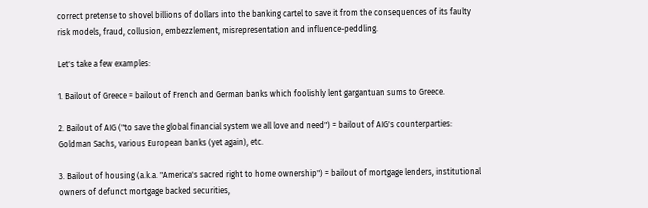correct pretense to shovel billions of dollars into the banking cartel to save it from the consequences of its faulty risk models, fraud, collusion, embezzlement, misrepresentation and influence-peddling.

Let's take a few examples:

1. Bailout of Greece = bailout of French and German banks which foolishly lent gargantuan sums to Greece.

2. Bailout of AIG ("to save the global financial system we all love and need") = bailout of AIG's counterparties: Goldman Sachs, various European banks (yet again), etc.

3. Bailout of housing (a.k.a. "America's sacred right to home ownership") = bailout of mortgage lenders, institutional owners of defunct mortgage backed securities,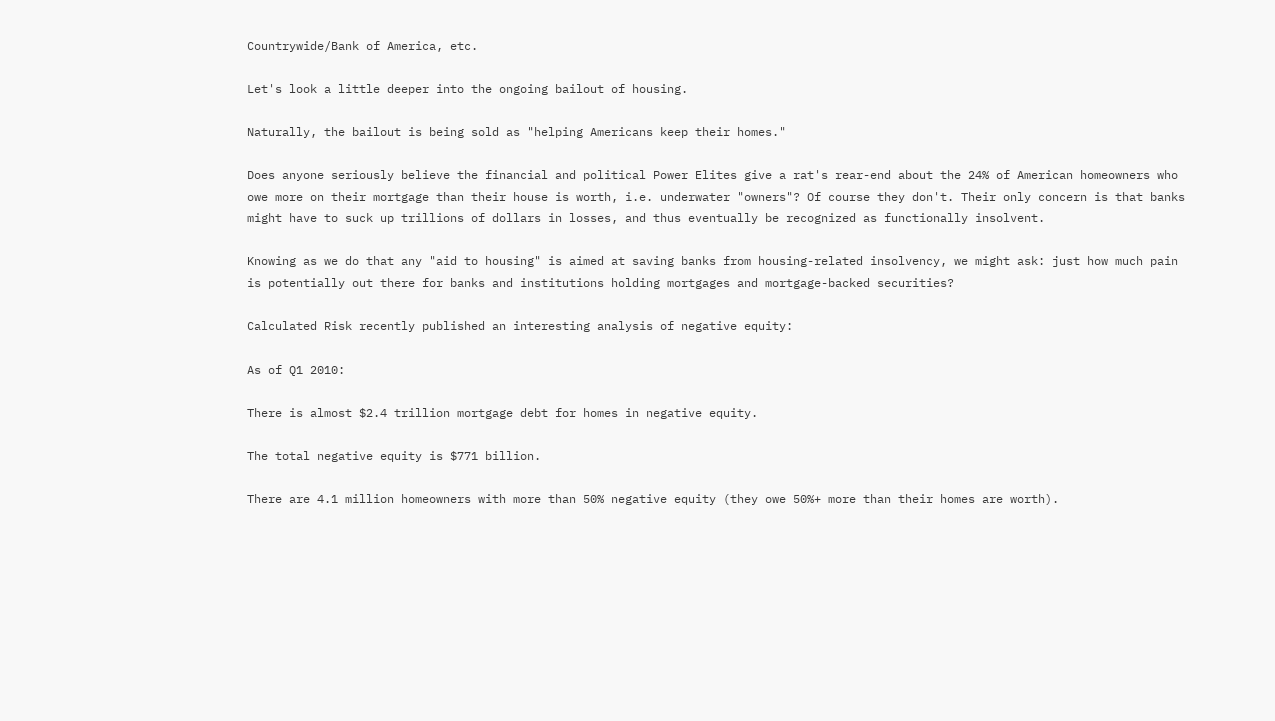Countrywide/Bank of America, etc.

Let's look a little deeper into the ongoing bailout of housing.

Naturally, the bailout is being sold as "helping Americans keep their homes."

Does anyone seriously believe the financial and political Power Elites give a rat's rear-end about the 24% of American homeowners who owe more on their mortgage than their house is worth, i.e. underwater "owners"? Of course they don't. Their only concern is that banks might have to suck up trillions of dollars in losses, and thus eventually be recognized as functionally insolvent.

Knowing as we do that any "aid to housing" is aimed at saving banks from housing-related insolvency, we might ask: just how much pain is potentially out there for banks and institutions holding mortgages and mortgage-backed securities?

Calculated Risk recently published an interesting analysis of negative equity:

As of Q1 2010:

There is almost $2.4 trillion mortgage debt for homes in negative equity.

The total negative equity is $771 billion.

There are 4.1 million homeowners with more than 50% negative equity (they owe 50%+ more than their homes are worth).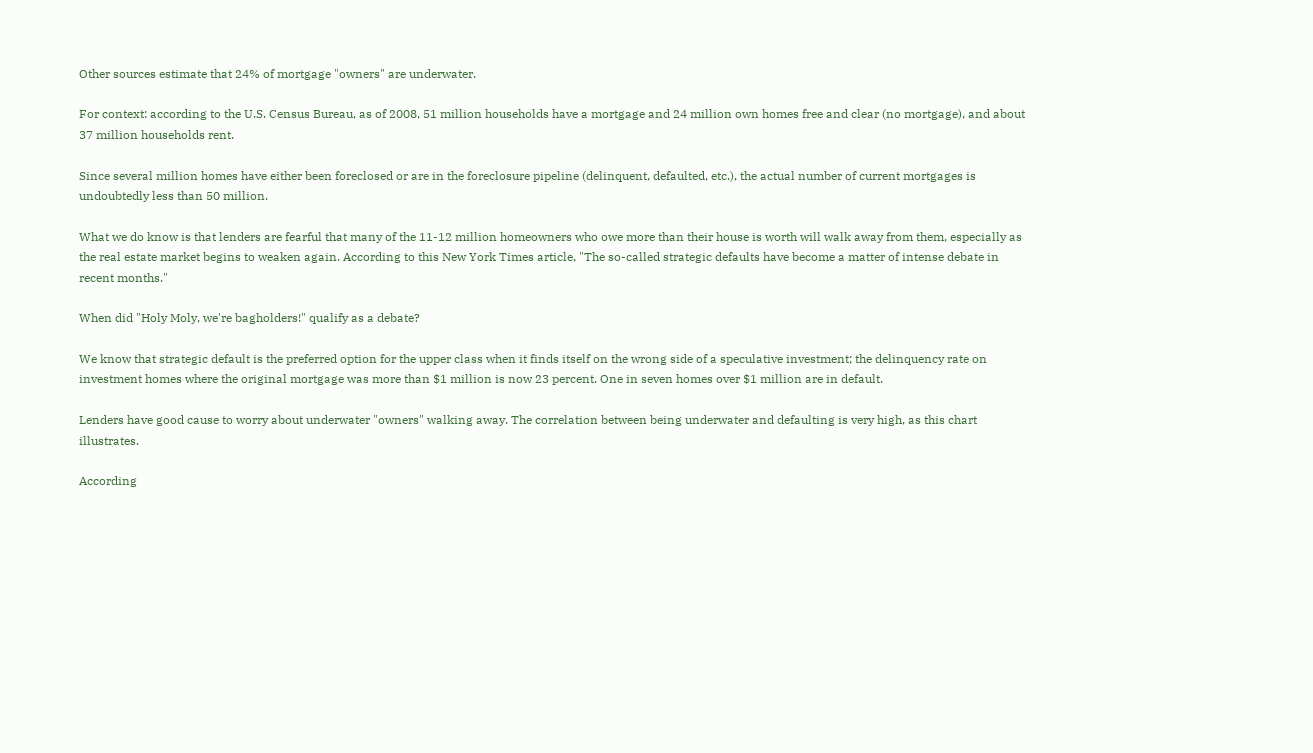Other sources estimate that 24% of mortgage "owners" are underwater.

For context: according to the U.S. Census Bureau, as of 2008, 51 million households have a mortgage and 24 million own homes free and clear (no mortgage), and about 37 million households rent.

Since several million homes have either been foreclosed or are in the foreclosure pipeline (delinquent, defaulted, etc.), the actual number of current mortgages is undoubtedly less than 50 million.

What we do know is that lenders are fearful that many of the 11-12 million homeowners who owe more than their house is worth will walk away from them, especially as the real estate market begins to weaken again. According to this New York Times article, "The so-called strategic defaults have become a matter of intense debate in recent months."

When did "Holy Moly, we're bagholders!" qualify as a debate?

We know that strategic default is the preferred option for the upper class when it finds itself on the wrong side of a speculative investment; the delinquency rate on investment homes where the original mortgage was more than $1 million is now 23 percent. One in seven homes over $1 million are in default.

Lenders have good cause to worry about underwater "owners" walking away. The correlation between being underwater and defaulting is very high, as this chart illustrates.

According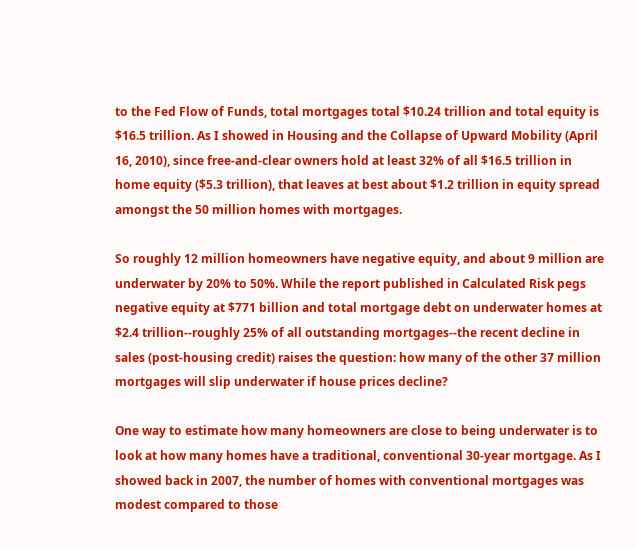to the Fed Flow of Funds, total mortgages total $10.24 trillion and total equity is $16.5 trillion. As I showed in Housing and the Collapse of Upward Mobility (April 16, 2010), since free-and-clear owners hold at least 32% of all $16.5 trillion in home equity ($5.3 trillion), that leaves at best about $1.2 trillion in equity spread amongst the 50 million homes with mortgages.

So roughly 12 million homeowners have negative equity, and about 9 million are underwater by 20% to 50%. While the report published in Calculated Risk pegs negative equity at $771 billion and total mortgage debt on underwater homes at $2.4 trillion--roughly 25% of all outstanding mortgages--the recent decline in sales (post-housing credit) raises the question: how many of the other 37 million mortgages will slip underwater if house prices decline?

One way to estimate how many homeowners are close to being underwater is to look at how many homes have a traditional, conventional 30-year mortgage. As I showed back in 2007, the number of homes with conventional mortgages was modest compared to those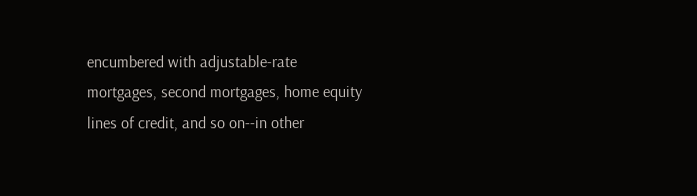encumbered with adjustable-rate mortgages, second mortgages, home equity lines of credit, and so on--in other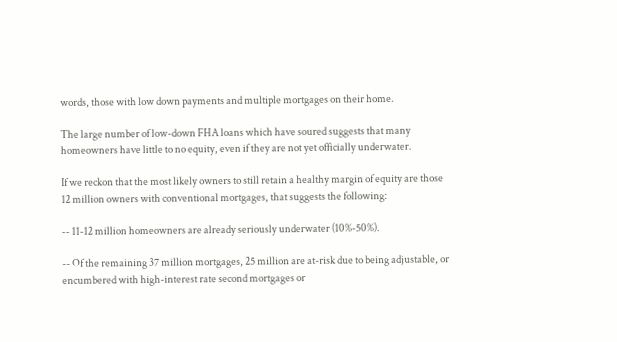words, those with low down payments and multiple mortgages on their home.

The large number of low-down FHA loans which have soured suggests that many homeowners have little to no equity, even if they are not yet officially underwater.

If we reckon that the most likely owners to still retain a healthy margin of equity are those 12 million owners with conventional mortgages, that suggests the following:

-- 11-12 million homeowners are already seriously underwater (10%-50%).

-- Of the remaining 37 million mortgages, 25 million are at-risk due to being adjustable, or encumbered with high-interest rate second mortgages or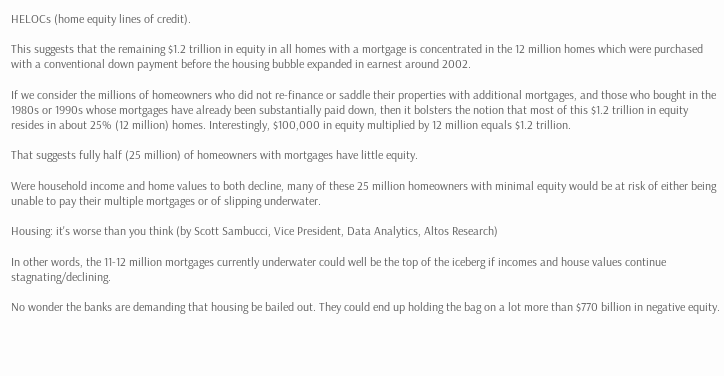HELOCs (home equity lines of credit).

This suggests that the remaining $1.2 trillion in equity in all homes with a mortgage is concentrated in the 12 million homes which were purchased with a conventional down payment before the housing bubble expanded in earnest around 2002.

If we consider the millions of homeowners who did not re-finance or saddle their properties with additional mortgages, and those who bought in the 1980s or 1990s whose mortgages have already been substantially paid down, then it bolsters the notion that most of this $1.2 trillion in equity resides in about 25% (12 million) homes. Interestingly, $100,000 in equity multiplied by 12 million equals $1.2 trillion.

That suggests fully half (25 million) of homeowners with mortgages have little equity.

Were household income and home values to both decline, many of these 25 million homeowners with minimal equity would be at risk of either being unable to pay their multiple mortgages or of slipping underwater.

Housing: it's worse than you think (by Scott Sambucci, Vice President, Data Analytics, Altos Research)

In other words, the 11-12 million mortgages currently underwater could well be the top of the iceberg if incomes and house values continue stagnating/declining.

No wonder the banks are demanding that housing be bailed out. They could end up holding the bag on a lot more than $770 billion in negative equity.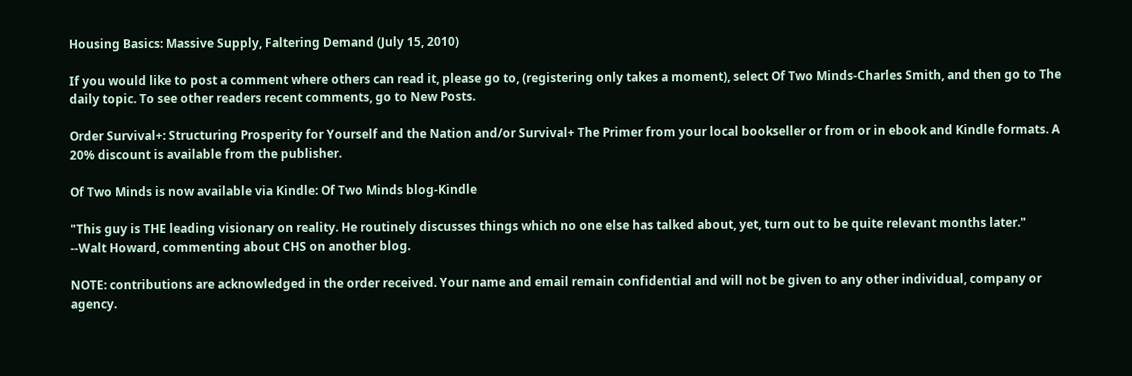Housing Basics: Massive Supply, Faltering Demand (July 15, 2010)

If you would like to post a comment where others can read it, please go to, (registering only takes a moment), select Of Two Minds-Charles Smith, and then go to The daily topic. To see other readers recent comments, go to New Posts.

Order Survival+: Structuring Prosperity for Yourself and the Nation and/or Survival+ The Primer from your local bookseller or from or in ebook and Kindle formats. A 20% discount is available from the publisher.

Of Two Minds is now available via Kindle: Of Two Minds blog-Kindle

"This guy is THE leading visionary on reality. He routinely discusses things which no one else has talked about, yet, turn out to be quite relevant months later."
--Walt Howard, commenting about CHS on another blog.

NOTE: contributions are acknowledged in the order received. Your name and email remain confidential and will not be given to any other individual, company or agency.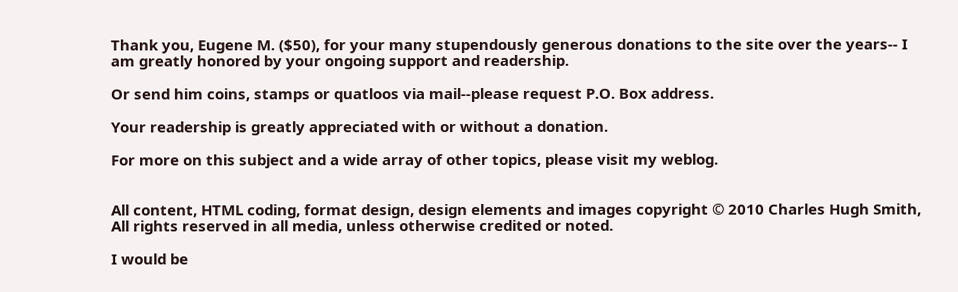Thank you, Eugene M. ($50), for your many stupendously generous donations to the site over the years-- I am greatly honored by your ongoing support and readership.

Or send him coins, stamps or quatloos via mail--please request P.O. Box address.

Your readership is greatly appreciated with or without a donation.

For more on this subject and a wide array of other topics, please visit my weblog.


All content, HTML coding, format design, design elements and images copyright © 2010 Charles Hugh Smith, All rights reserved in all media, unless otherwise credited or noted.

I would be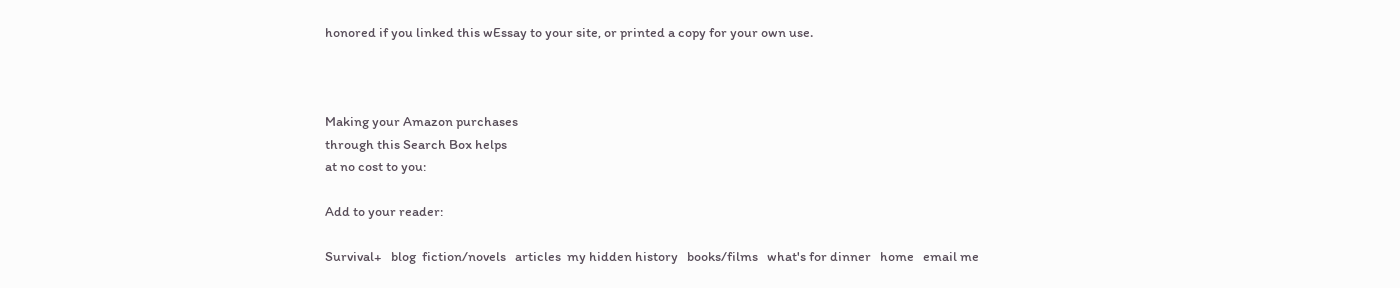honored if you linked this wEssay to your site, or printed a copy for your own use.



Making your Amazon purchases
through this Search Box helps
at no cost to you:

Add to your reader:

Survival+   blog  fiction/novels   articles  my hidden history   books/films   what's for dinner   home   email me